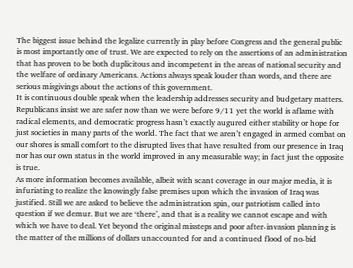The biggest issue behind the legalize currently in play before Congress and the general public is most importantly one of trust. We are expected to rely on the assertions of an administration that has proven to be both duplicitous and incompetent in the areas of national security and the welfare of ordinary Americans. Actions always speak louder than words, and there are serious misgivings about the actions of this government.
It is continuous double speak when the leadership addresses security and budgetary matters. Republicans insist we are safer now than we were before 9/11 yet the world is aflame with radical elements, and democratic progress hasn’t exactly augured either stability or hope for just societies in many parts of the world. The fact that we aren’t engaged in armed combat on our shores is small comfort to the disrupted lives that have resulted from our presence in Iraq nor has our own status in the world improved in any measurable way; in fact just the opposite is true.
As more information becomes available, albeit with scant coverage in our major media, it is infuriating to realize the knowingly false premises upon which the invasion of Iraq was justified. Still we are asked to believe the administration spin, our patriotism called into question if we demur. But we are ‘there’, and that is a reality we cannot escape and with which we have to deal. Yet beyond the original missteps and poor after-invasion planning is the matter of the millions of dollars unaccounted for and a continued flood of no-bid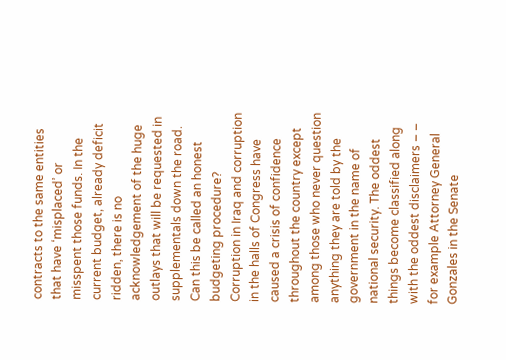contracts to the same entities that have ‘misplaced’ or misspent those funds. In the current budget, already deficit ridden, there is no acknowledgement of the huge outlays that will be requested in supplementals down the road. Can this be called an honest budgeting procedure?
Corruption in Iraq and corruption in the halls of Congress have caused a crisis of confidence throughout the country except among those who never question anything they are told by the government in the name of national security. The oddest things become classified along with the oddest disclaimers – – for example Attorney General Gonzales in the Senate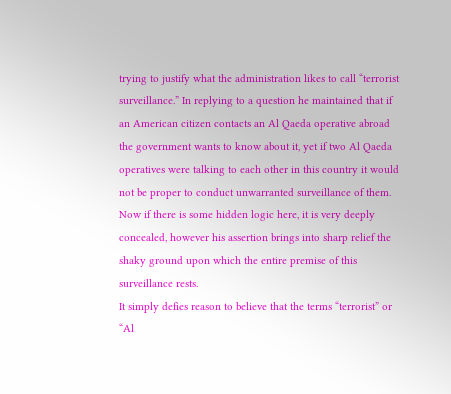trying to justify what the administration likes to call “terrorist surveillance.” In replying to a question he maintained that if an American citizen contacts an Al Qaeda operative abroad the government wants to know about it, yet if two Al Qaeda operatives were talking to each other in this country it would not be proper to conduct unwarranted surveillance of them. Now if there is some hidden logic here, it is very deeply concealed, however his assertion brings into sharp relief the shaky ground upon which the entire premise of this surveillance rests.
It simply defies reason to believe that the terms “terrorist” or “Al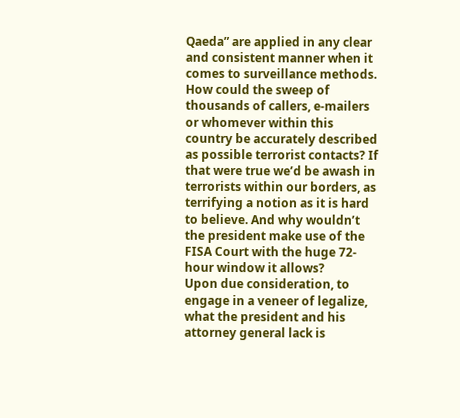Qaeda” are applied in any clear and consistent manner when it comes to surveillance methods. How could the sweep of thousands of callers, e-mailers or whomever within this country be accurately described as possible terrorist contacts? If that were true we’d be awash in terrorists within our borders, as terrifying a notion as it is hard to believe. And why wouldn’t the president make use of the FISA Court with the huge 72-hour window it allows?
Upon due consideration, to engage in a veneer of legalize, what the president and his attorney general lack is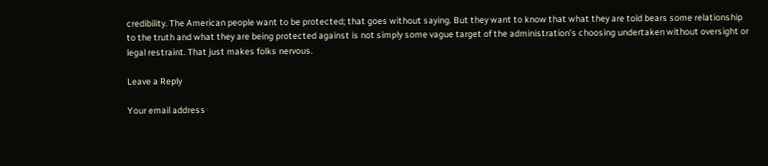credibility. The American people want to be protected; that goes without saying. But they want to know that what they are told bears some relationship to the truth and what they are being protected against is not simply some vague target of the administration’s choosing undertaken without oversight or legal restraint. That just makes folks nervous.

Leave a Reply

Your email address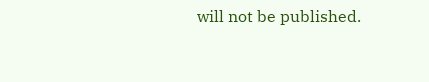will not be published.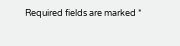Required fields are marked *